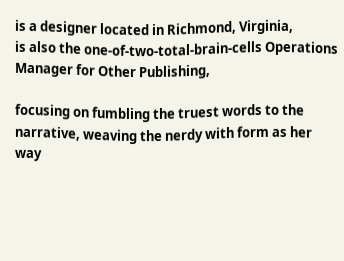is a designer located in Richmond, Virginia,
is also the one-of-two-total-brain-cells Operations Manager for Other Publishing,

focusing on fumbling the truest words to the narrative, weaving the nerdy with form as her way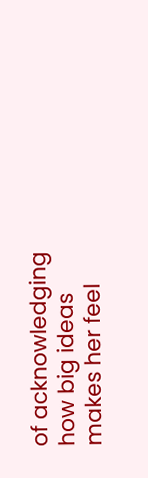of acknowledging how big ideas makes her feel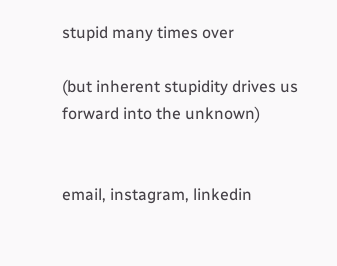stupid many times over

(but inherent stupidity drives us forward into the unknown)


email, instagram, linkedin